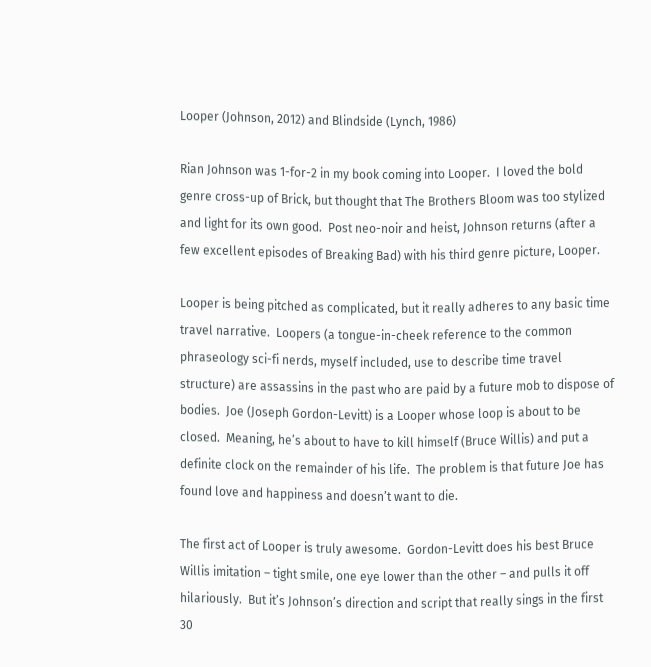Looper (Johnson, 2012) and Blindside (Lynch, 1986)

Rian Johnson was 1-for-2 in my book coming into Looper.  I loved the bold genre cross-up of Brick, but thought that The Brothers Bloom was too stylized and light for its own good.  Post neo-noir and heist, Johnson returns (after a few excellent episodes of Breaking Bad) with his third genre picture, Looper.

Looper is being pitched as complicated, but it really adheres to any basic time travel narrative.  Loopers (a tongue-in-cheek reference to the common phraseology sci-fi nerds, myself included, use to describe time travel structure) are assassins in the past who are paid by a future mob to dispose of bodies.  Joe (Joseph Gordon-Levitt) is a Looper whose loop is about to be closed.  Meaning, he’s about to have to kill himself (Bruce Willis) and put a definite clock on the remainder of his life.  The problem is that future Joe has found love and happiness and doesn’t want to die.

The first act of Looper is truly awesome.  Gordon-Levitt does his best Bruce Willis imitation – tight smile, one eye lower than the other – and pulls it off hilariously.  But it’s Johnson’s direction and script that really sings in the first 30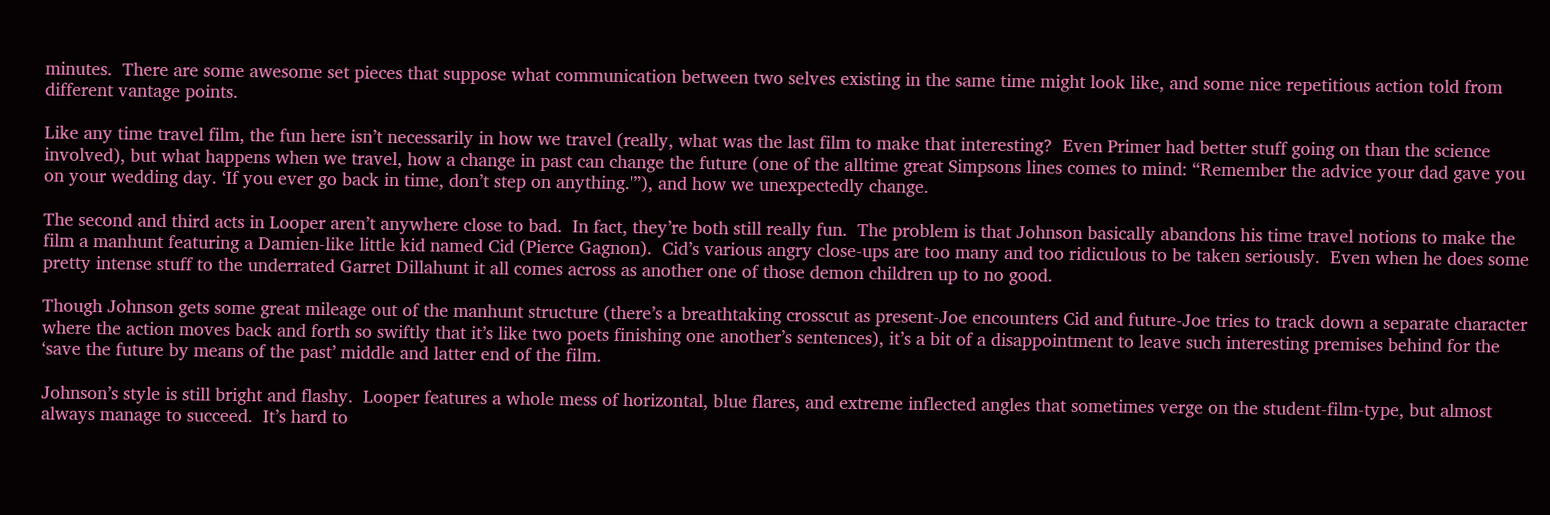minutes.  There are some awesome set pieces that suppose what communication between two selves existing in the same time might look like, and some nice repetitious action told from different vantage points.

Like any time travel film, the fun here isn’t necessarily in how we travel (really, what was the last film to make that interesting?  Even Primer had better stuff going on than the science involved), but what happens when we travel, how a change in past can change the future (one of the alltime great Simpsons lines comes to mind: “Remember the advice your dad gave you on your wedding day. ‘If you ever go back in time, don’t step on anything.'”), and how we unexpectedly change.

The second and third acts in Looper aren’t anywhere close to bad.  In fact, they’re both still really fun.  The problem is that Johnson basically abandons his time travel notions to make the film a manhunt featuring a Damien-like little kid named Cid (Pierce Gagnon).  Cid’s various angry close-ups are too many and too ridiculous to be taken seriously.  Even when he does some pretty intense stuff to the underrated Garret Dillahunt it all comes across as another one of those demon children up to no good.

Though Johnson gets some great mileage out of the manhunt structure (there’s a breathtaking crosscut as present-Joe encounters Cid and future-Joe tries to track down a separate character where the action moves back and forth so swiftly that it’s like two poets finishing one another’s sentences), it’s a bit of a disappointment to leave such interesting premises behind for the ‘save the future by means of the past’ middle and latter end of the film.

Johnson’s style is still bright and flashy.  Looper features a whole mess of horizontal, blue flares, and extreme inflected angles that sometimes verge on the student-film-type, but almost always manage to succeed.  It’s hard to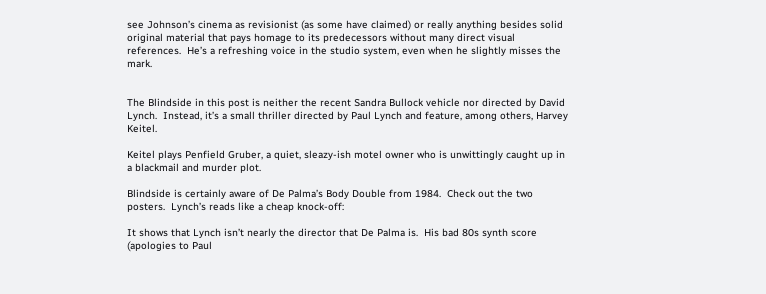see Johnson’s cinema as revisionist (as some have claimed) or really anything besides solid original material that pays homage to its predecessors without many direct visual references.  He’s a refreshing voice in the studio system, even when he slightly misses the mark.


The Blindside in this post is neither the recent Sandra Bullock vehicle nor directed by David Lynch.  Instead, it’s a small thriller directed by Paul Lynch and feature, among others, Harvey Keitel.

Keitel plays Penfield Gruber, a quiet, sleazy-ish motel owner who is unwittingly caught up in a blackmail and murder plot.

Blindside is certainly aware of De Palma’s Body Double from 1984.  Check out the two posters.  Lynch’s reads like a cheap knock-off:

It shows that Lynch isn’t nearly the director that De Palma is.  His bad 80s synth score (apologies to Paul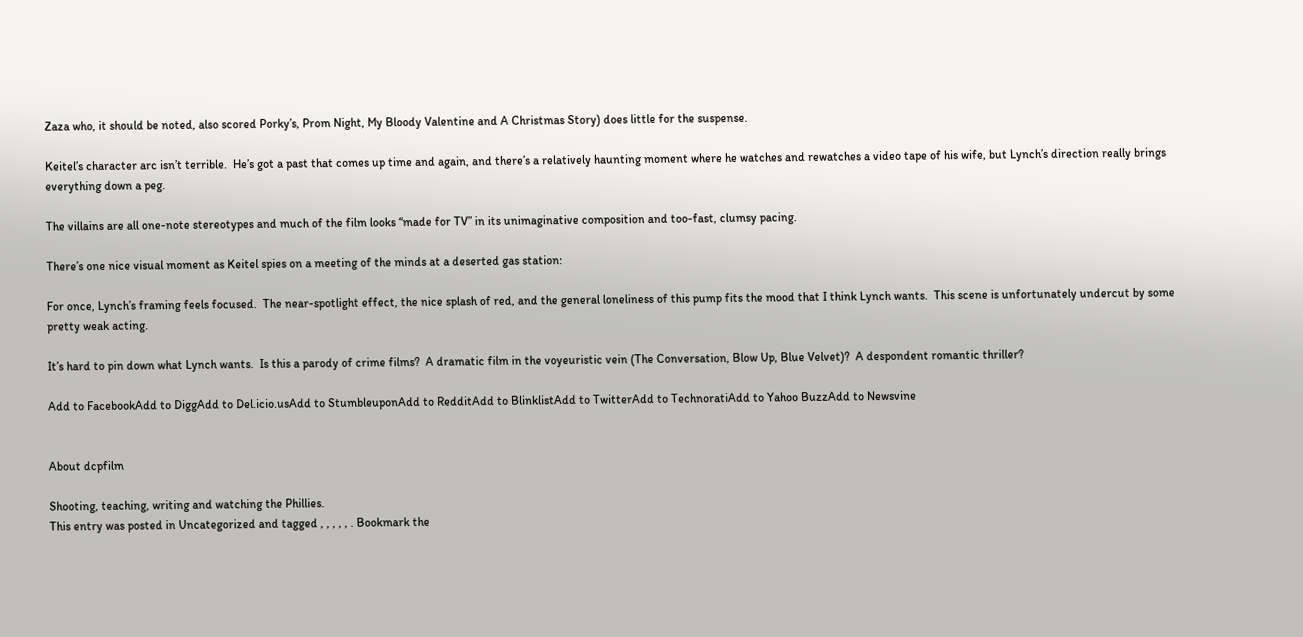Zaza who, it should be noted, also scored Porky’s, Prom Night, My Bloody Valentine and A Christmas Story) does little for the suspense.

Keitel’s character arc isn’t terrible.  He’s got a past that comes up time and again, and there’s a relatively haunting moment where he watches and rewatches a video tape of his wife, but Lynch’s direction really brings everything down a peg.

The villains are all one-note stereotypes and much of the film looks “made for TV” in its unimaginative composition and too-fast, clumsy pacing.

There’s one nice visual moment as Keitel spies on a meeting of the minds at a deserted gas station:

For once, Lynch’s framing feels focused.  The near-spotlight effect, the nice splash of red, and the general loneliness of this pump fits the mood that I think Lynch wants.  This scene is unfortunately undercut by some pretty weak acting.

It’s hard to pin down what Lynch wants.  Is this a parody of crime films?  A dramatic film in the voyeuristic vein (The Conversation, Blow Up, Blue Velvet)?  A despondent romantic thriller?

Add to FacebookAdd to DiggAdd to Del.icio.usAdd to StumbleuponAdd to RedditAdd to BlinklistAdd to TwitterAdd to TechnoratiAdd to Yahoo BuzzAdd to Newsvine


About dcpfilm

Shooting, teaching, writing and watching the Phillies.
This entry was posted in Uncategorized and tagged , , , , , . Bookmark the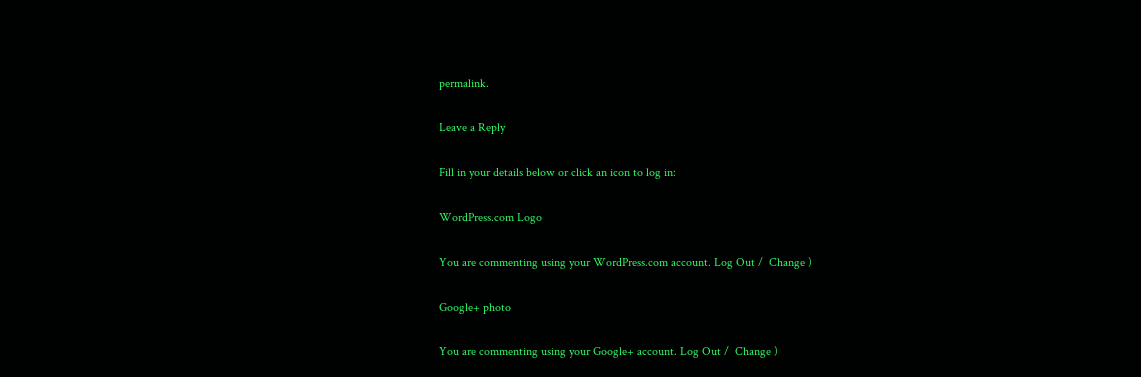permalink.

Leave a Reply

Fill in your details below or click an icon to log in:

WordPress.com Logo

You are commenting using your WordPress.com account. Log Out /  Change )

Google+ photo

You are commenting using your Google+ account. Log Out /  Change )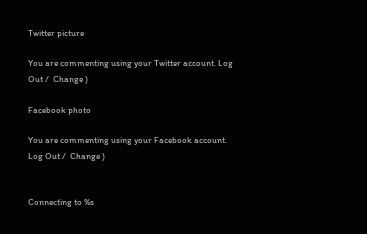Twitter picture

You are commenting using your Twitter account. Log Out /  Change )

Facebook photo

You are commenting using your Facebook account. Log Out /  Change )


Connecting to %s